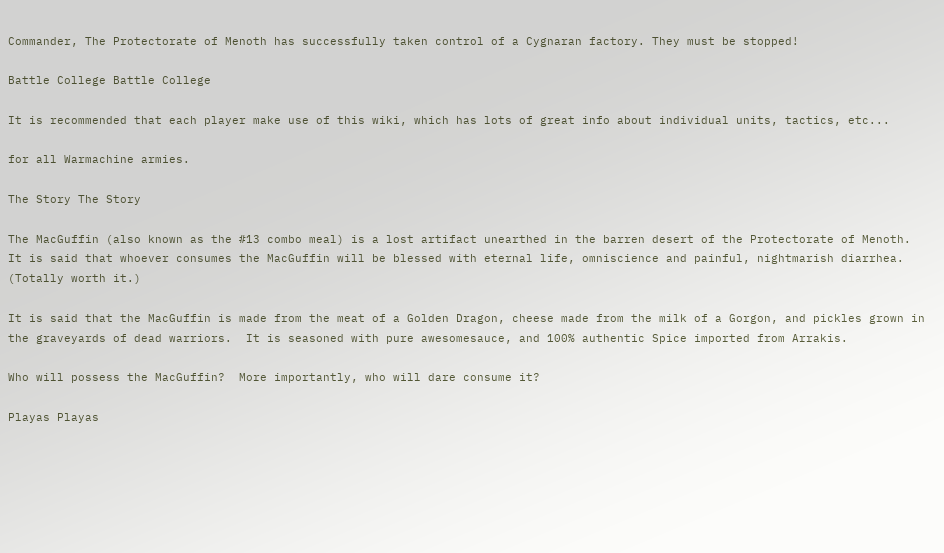Commander, The Protectorate of Menoth has successfully taken control of a Cygnaran factory. They must be stopped!

Battle College Battle College

It is recommended that each player make use of this wiki, which has lots of great info about individual units, tactics, etc...

for all Warmachine armies.

The Story The Story

The MacGuffin (also known as the #13 combo meal) is a lost artifact unearthed in the barren desert of the Protectorate of Menoth.  It is said that whoever consumes the MacGuffin will be blessed with eternal life, omniscience and painful, nightmarish diarrhea.  (Totally worth it.)

It is said that the MacGuffin is made from the meat of a Golden Dragon, cheese made from the milk of a Gorgon, and pickles grown in the graveyards of dead warriors.  It is seasoned with pure awesomesauce, and 100% authentic Spice imported from Arrakis.

Who will possess the MacGuffin?  More importantly, who will dare consume it?

Playas Playas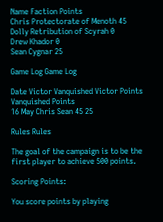Name Faction Points
Chris Protectorate of Menoth 45
Dolly Retribution of Scyrah 0
Drew Khador 0
Sean Cygnar 25

Game Log Game Log

Date Victor Vanquished Victor Points Vanquished Points
16 May Chris Sean 45 25

Rules Rules

The goal of the campaign is to be the first player to achieve 500 points.

Scoring Points:

You score points by playing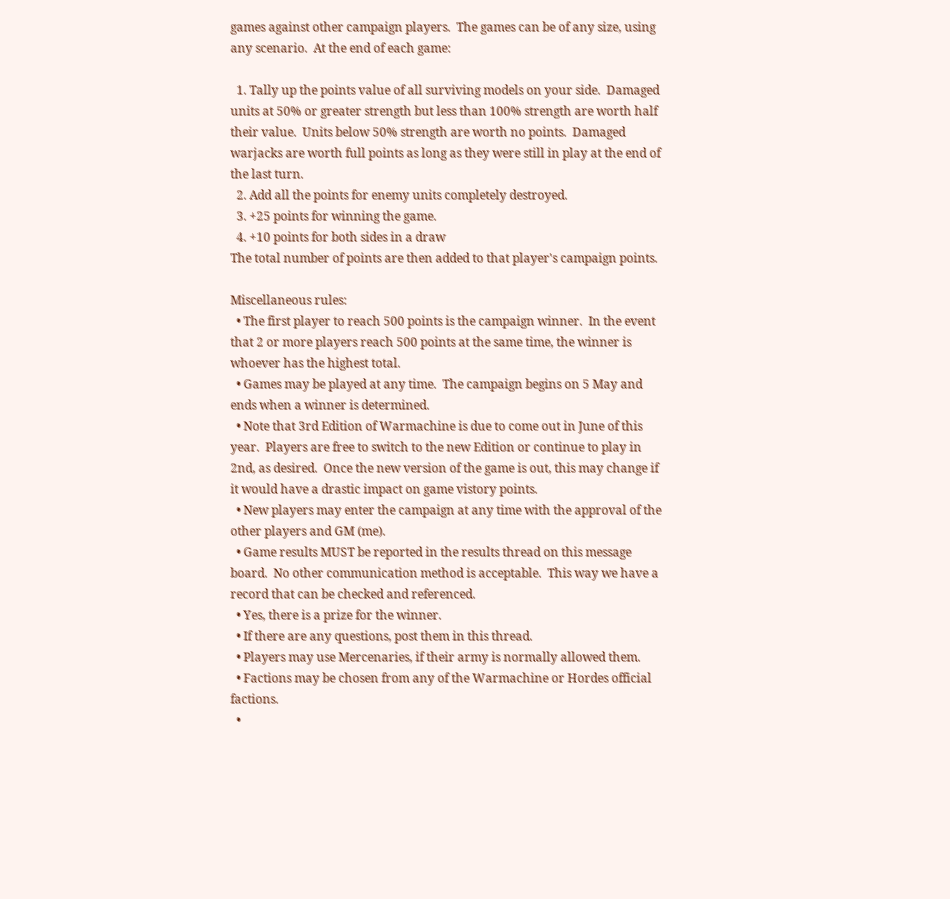games against other campaign players.  The games can be of any size, using any scenario.  At the end of each game:

  1. Tally up the points value of all surviving models on your side.  Damaged units at 50% or greater strength but less than 100% strength are worth half their value.  Units below 50% strength are worth no points.  Damaged warjacks are worth full points as long as they were still in play at the end of the last turn.
  2. Add all the points for enemy units completely destroyed.
  3. +25 points for winning the game.
  4. +10 points for both sides in a draw
The total number of points are then added to that player's campaign points.

Miscellaneous rules:
  • The first player to reach 500 points is the campaign winner.  In the event that 2 or more players reach 500 points at the same time, the winner is whoever has the highest total.
  • Games may be played at any time.  The campaign begins on 5 May and ends when a winner is determined.
  • Note that 3rd Edition of Warmachine is due to come out in June of this year.  Players are free to switch to the new Edition or continue to play in 2nd, as desired.  Once the new version of the game is out, this may change if it would have a drastic impact on game vistory points.
  • New players may enter the campaign at any time with the approval of the other players and GM (me).
  • Game results MUST be reported in the results thread on this message board.  No other communication method is acceptable.  This way we have a record that can be checked and referenced.
  • Yes, there is a prize for the winner.
  • If there are any questions, post them in this thread.
  • Players may use Mercenaries, if their army is normally allowed them.
  • Factions may be chosen from any of the Warmachine or Hordes official factions.
  •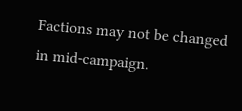Factions may not be changed in mid-campaign.